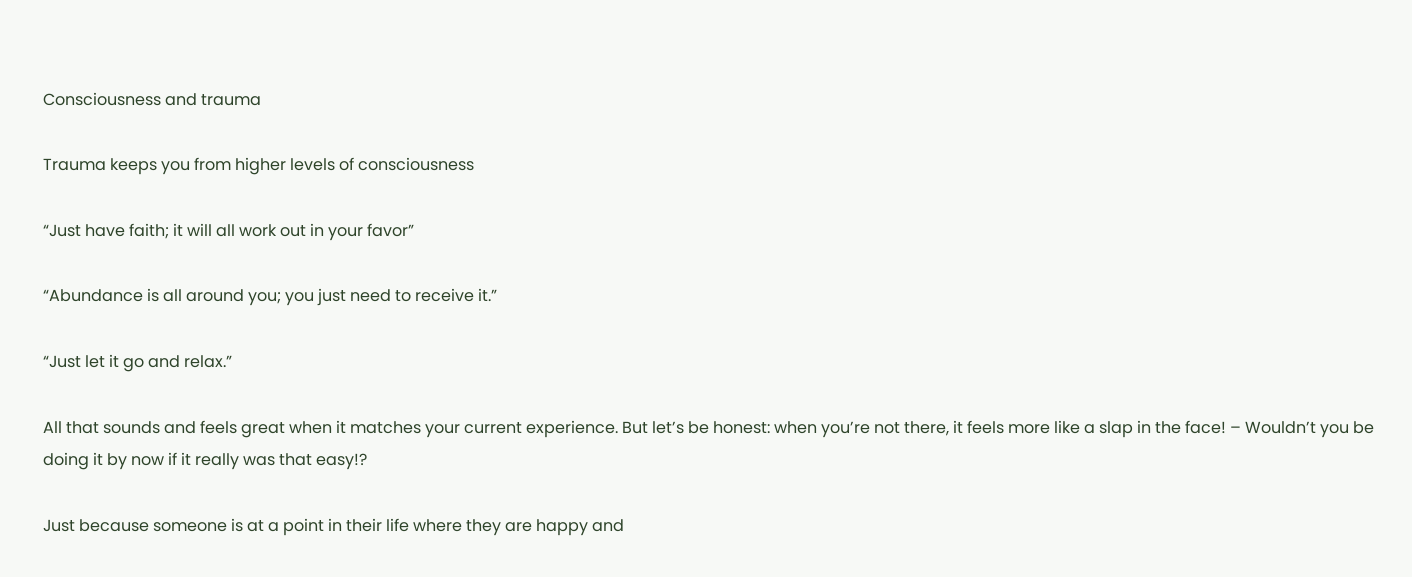Consciousness and trauma

Trauma keeps you from higher levels of consciousness

“Just have faith; it will all work out in your favor”

“Abundance is all around you; you just need to receive it.”

“Just let it go and relax.”

All that sounds and feels great when it matches your current experience. But let’s be honest: when you’re not there, it feels more like a slap in the face! – Wouldn’t you be doing it by now if it really was that easy!?

Just because someone is at a point in their life where they are happy and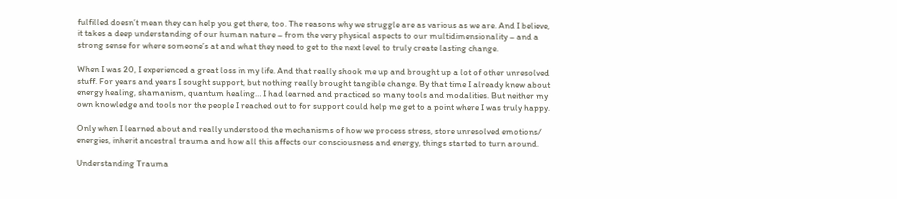fulfilled doesn’t mean they can help you get there, too. The reasons why we struggle are as various as we are. And I believe, it takes a deep understanding of our human nature – from the very physical aspects to our multidimensionality – and a strong sense for where someone’s at and what they need to get to the next level to truly create lasting change.

When I was 20, I experienced a great loss in my life. And that really shook me up and brought up a lot of other unresolved stuff. For years and years I sought support, but nothing really brought tangible change. By that time I already knew about energy healing, shamanism, quantum healing… I had learned and practiced so many tools and modalities. But neither my own knowledge and tools nor the people I reached out to for support could help me get to a point where I was truly happy.

Only when I learned about and really understood the mechanisms of how we process stress, store unresolved emotions/ energies, inherit ancestral trauma and how all this affects our consciousness and energy, things started to turn around.

Understanding Trauma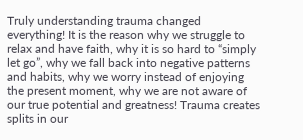Truly understanding trauma changed everything! It is the reason why we struggle to relax and have faith, why it is so hard to “simply let go”, why we fall back into negative patterns and habits, why we worry instead of enjoying the present moment, why we are not aware of our true potential and greatness! Trauma creates splits in our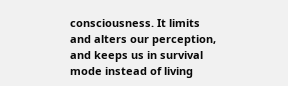consciousness. It limits and alters our perception, and keeps us in survival mode instead of living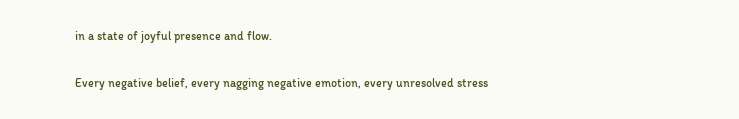in a state of joyful presence and flow.

Every negative belief, every nagging negative emotion, every unresolved stress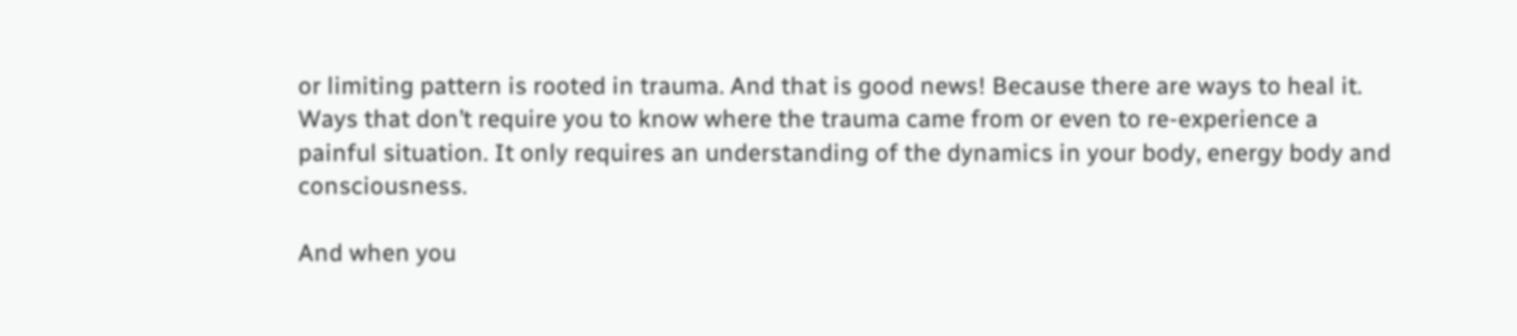or limiting pattern is rooted in trauma. And that is good news! Because there are ways to heal it. Ways that don’t require you to know where the trauma came from or even to re-experience a painful situation. It only requires an understanding of the dynamics in your body, energy body and consciousness.

And when you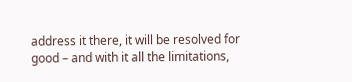address it there, it will be resolved for good – and with it all the limitations,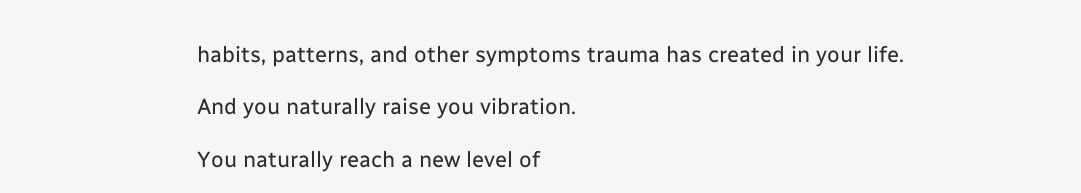habits, patterns, and other symptoms trauma has created in your life.

And you naturally raise you vibration.

You naturally reach a new level of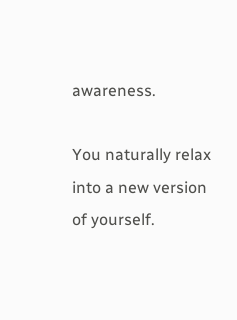awareness.

You naturally relax into a new version of yourself.